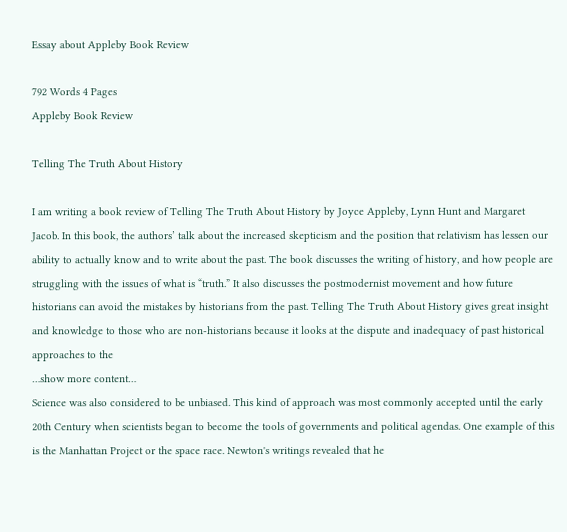Essay about Appleby Book Review

792 Words 4 Pages
Appleby Book Review

Telling The Truth About History

I am writing a book review of Telling The Truth About History by Joyce Appleby, Lynn Hunt and Margaret Jacob. In this book, the authors’ talk about the increased skepticism and the position that relativism has lessen our ability to actually know and to write about the past. The book discusses the writing of history, and how people are struggling with the issues of what is “truth.” It also discusses the postmodernist movement and how future historians can avoid the mistakes by historians from the past. Telling The Truth About History gives great insight and knowledge to those who are non-historians because it looks at the dispute and inadequacy of past historical approaches to the
…show more content…
Science was also considered to be unbiased. This kind of approach was most commonly accepted until the early 20th Century when scientists began to become the tools of governments and political agendas. One example of this is the Manhattan Project or the space race. Newton's writings revealed that he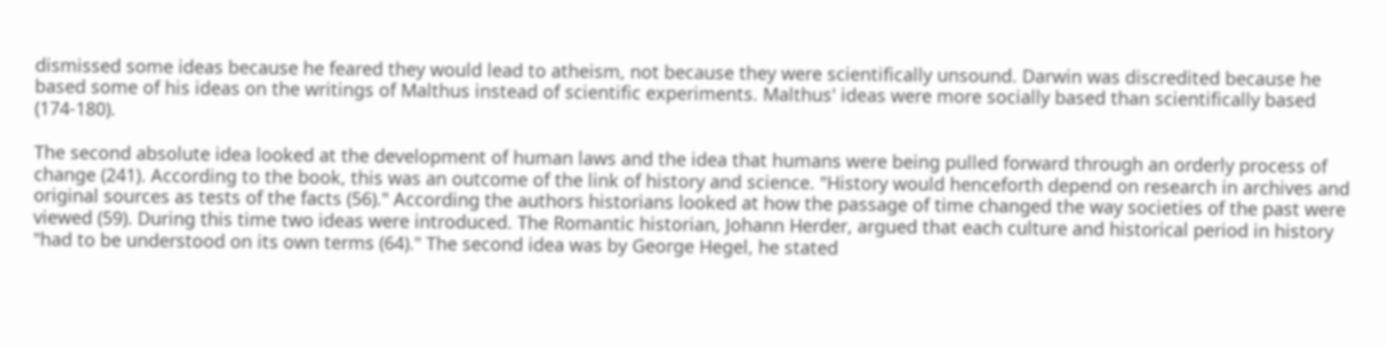dismissed some ideas because he feared they would lead to atheism, not because they were scientifically unsound. Darwin was discredited because he based some of his ideas on the writings of Malthus instead of scientific experiments. Malthus' ideas were more socially based than scientifically based (174-180).

The second absolute idea looked at the development of human laws and the idea that humans were being pulled forward through an orderly process of change (241). According to the book, this was an outcome of the link of history and science. "History would henceforth depend on research in archives and original sources as tests of the facts (56)." According the authors historians looked at how the passage of time changed the way societies of the past were viewed (59). During this time two ideas were introduced. The Romantic historian, Johann Herder, argued that each culture and historical period in history "had to be understood on its own terms (64)." The second idea was by George Hegel, he stated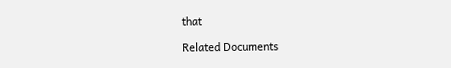that

Related Documents